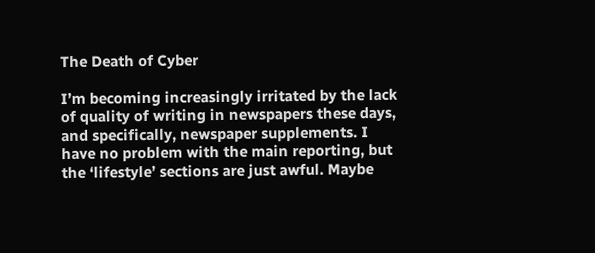The Death of Cyber

I’m becoming increasingly irritated by the lack of quality of writing in newspapers these days, and specifically, newspaper supplements. I have no problem with the main reporting, but the ‘lifestyle’ sections are just awful. Maybe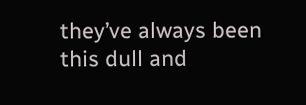they’ve always been this dull and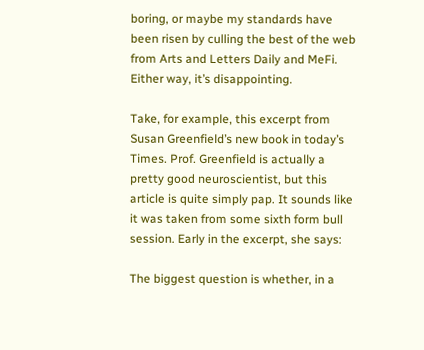boring, or maybe my standards have been risen by culling the best of the web from Arts and Letters Daily and MeFi. Either way, it’s disappointing.

Take, for example, this excerpt from Susan Greenfield’s new book in today’s Times. Prof. Greenfield is actually a pretty good neuroscientist, but this article is quite simply pap. It sounds like it was taken from some sixth form bull session. Early in the excerpt, she says:

The biggest question is whether, in a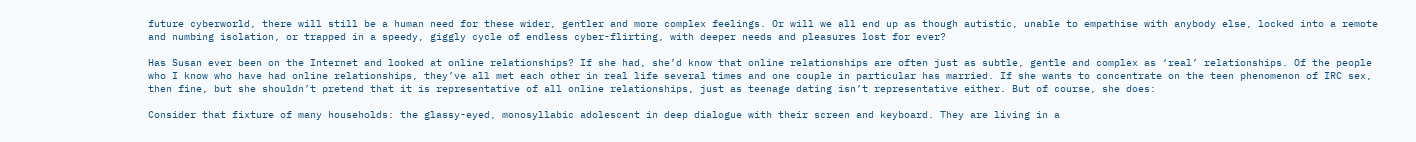future cyberworld, there will still be a human need for these wider, gentler and more complex feelings. Or will we all end up as though autistic, unable to empathise with anybody else, locked into a remote and numbing isolation, or trapped in a speedy, giggly cycle of endless cyber-flirting, with deeper needs and pleasures lost for ever?

Has Susan ever been on the Internet and looked at online relationships? If she had, she’d know that online relationships are often just as subtle, gentle and complex as ‘real’ relationships. Of the people who I know who have had online relationships, they’ve all met each other in real life several times and one couple in particular has married. If she wants to concentrate on the teen phenomenon of IRC sex, then fine, but she shouldn’t pretend that it is representative of all online relationships, just as teenage dating isn’t representative either. But of course, she does:

Consider that fixture of many households: the glassy-eyed, monosyllabic adolescent in deep dialogue with their screen and keyboard. They are living in a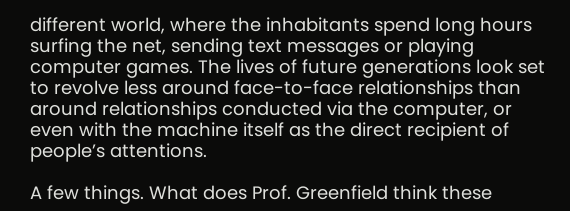different world, where the inhabitants spend long hours surfing the net, sending text messages or playing computer games. The lives of future generations look set to revolve less around face-to-face relationships than around relationships conducted via the computer, or even with the machine itself as the direct recipient of people’s attentions.

A few things. What does Prof. Greenfield think these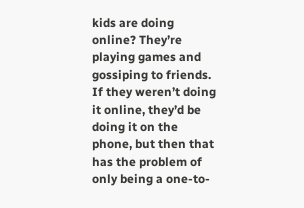kids are doing online? They’re playing games and gossiping to friends. If they weren’t doing it online, they’d be doing it on the phone, but then that has the problem of only being a one-to-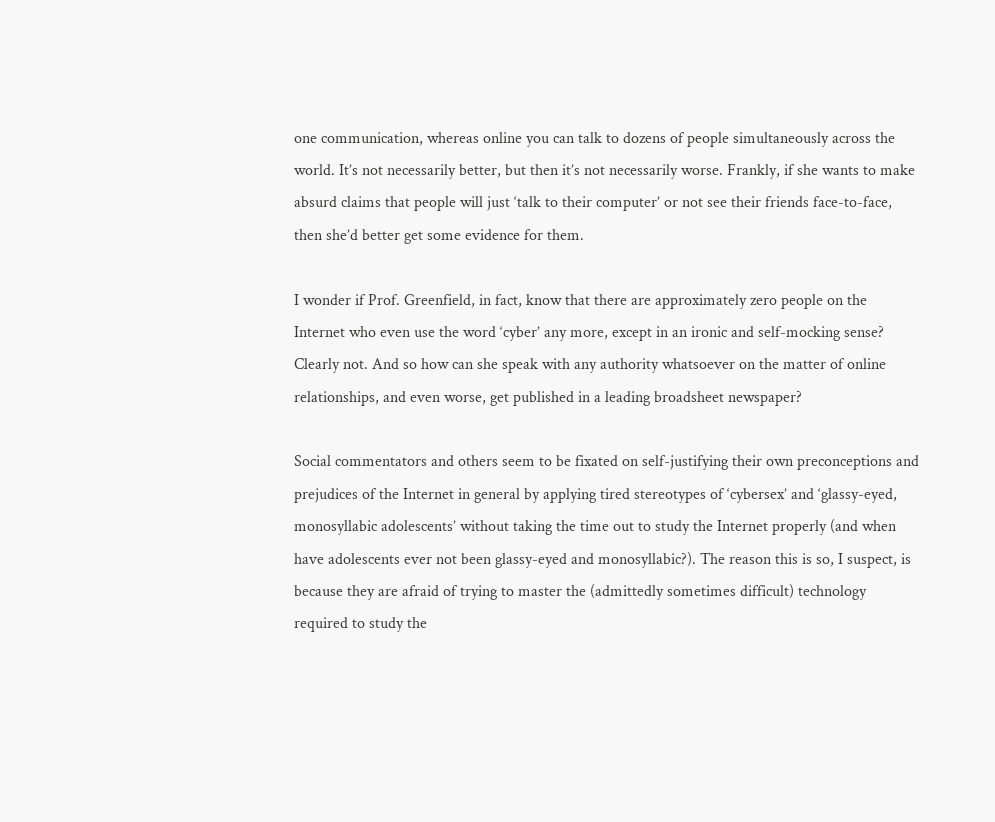one communication, whereas online you can talk to dozens of people simultaneously across the world. It’s not necessarily better, but then it’s not necessarily worse. Frankly, if she wants to make absurd claims that people will just ‘talk to their computer’ or not see their friends face-to-face, then she’d better get some evidence for them.

I wonder if Prof. Greenfield, in fact, know that there are approximately zero people on the Internet who even use the word ‘cyber’ any more, except in an ironic and self-mocking sense? Clearly not. And so how can she speak with any authority whatsoever on the matter of online relationships, and even worse, get published in a leading broadsheet newspaper?

Social commentators and others seem to be fixated on self-justifying their own preconceptions and prejudices of the Internet in general by applying tired stereotypes of ‘cybersex’ and ‘glassy-eyed, monosyllabic adolescents’ without taking the time out to study the Internet properly (and when have adolescents ever not been glassy-eyed and monosyllabic?). The reason this is so, I suspect, is because they are afraid of trying to master the (admittedly sometimes difficult) technology required to study the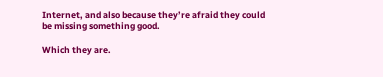Internet, and also because they’re afraid they could be missing something good.

Which they are.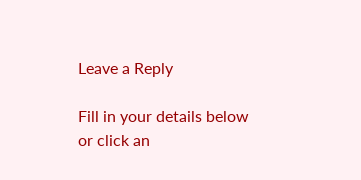Leave a Reply

Fill in your details below or click an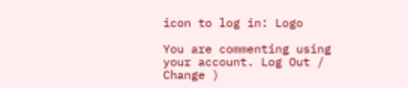icon to log in: Logo

You are commenting using your account. Log Out /  Change )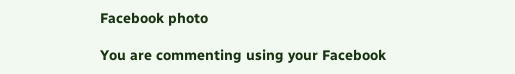Facebook photo

You are commenting using your Facebook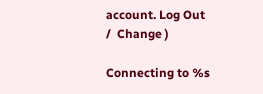account. Log Out /  Change )

Connecting to %s